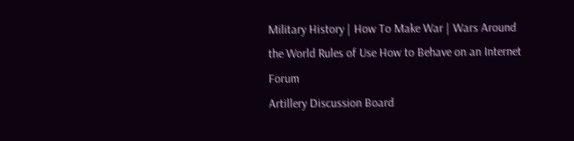Military History | How To Make War | Wars Around the World Rules of Use How to Behave on an Internet Forum
Artillery Discussion Board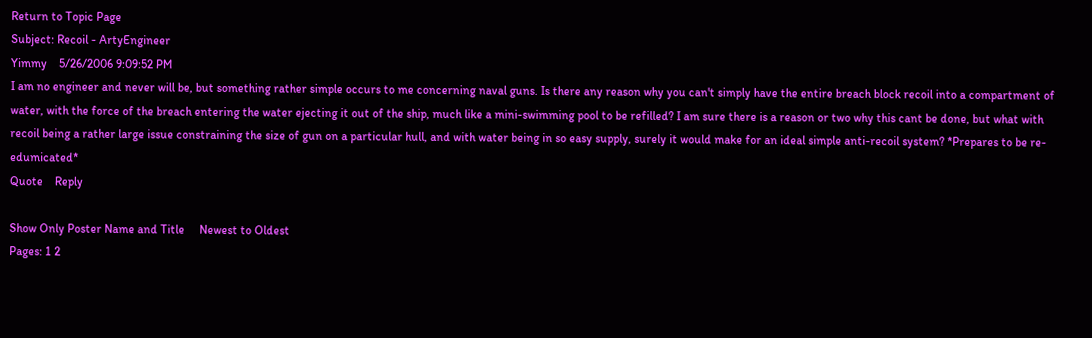Return to Topic Page
Subject: Recoil - ArtyEngineer
Yimmy    5/26/2006 9:09:52 PM
I am no engineer and never will be, but something rather simple occurs to me concerning naval guns. Is there any reason why you can't simply have the entire breach block recoil into a compartment of water, with the force of the breach entering the water ejecting it out of the ship, much like a mini-swimming pool to be refilled? I am sure there is a reason or two why this cant be done, but what with recoil being a rather large issue constraining the size of gun on a particular hull, and with water being in so easy supply, surely it would make for an ideal simple anti-recoil system? *Prepares to be re-edumicated*
Quote    Reply

Show Only Poster Name and Title     Newest to Oldest
Pages: 1 2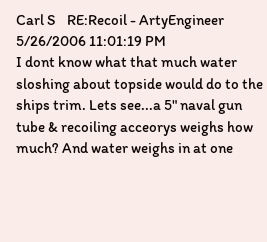Carl S    RE:Recoil - ArtyEngineer   5/26/2006 11:01:19 PM
I dont know what that much water sloshing about topside would do to the ships trim. Lets see...a 5" naval gun tube & recoiling acceorys weighs how much? And water weighs in at one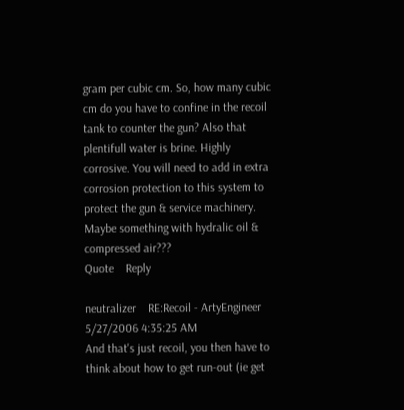gram per cubic cm. So, how many cubic cm do you have to confine in the recoil tank to counter the gun? Also that plentifull water is brine. Highly corrosive. You will need to add in extra corrosion protection to this system to protect the gun & service machinery. Maybe something with hydralic oil & compressed air???
Quote    Reply

neutralizer    RE:Recoil - ArtyEngineer   5/27/2006 4:35:25 AM
And that's just recoil, you then have to think about how to get run-out (ie get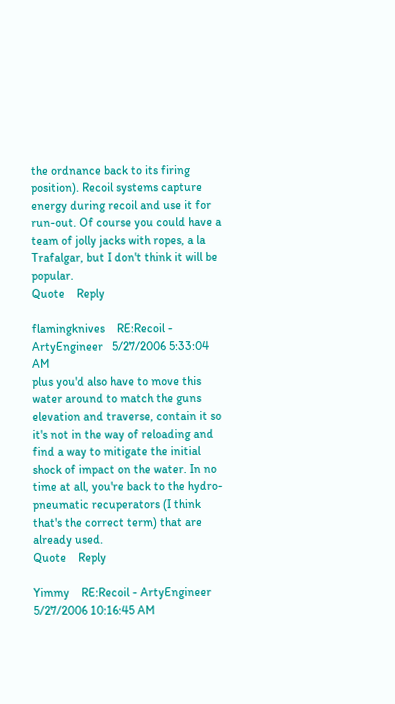the ordnance back to its firing position). Recoil systems capture energy during recoil and use it for run-out. Of course you could have a team of jolly jacks with ropes, a la Trafalgar, but I don't think it will be popular.
Quote    Reply

flamingknives    RE:Recoil - ArtyEngineer   5/27/2006 5:33:04 AM
plus you'd also have to move this water around to match the guns elevation and traverse, contain it so it's not in the way of reloading and find a way to mitigate the initial shock of impact on the water. In no time at all, you're back to the hydro-pneumatic recuperators (I think that's the correct term) that are already used.
Quote    Reply

Yimmy    RE:Recoil - ArtyEngineer   5/27/2006 10:16:45 AM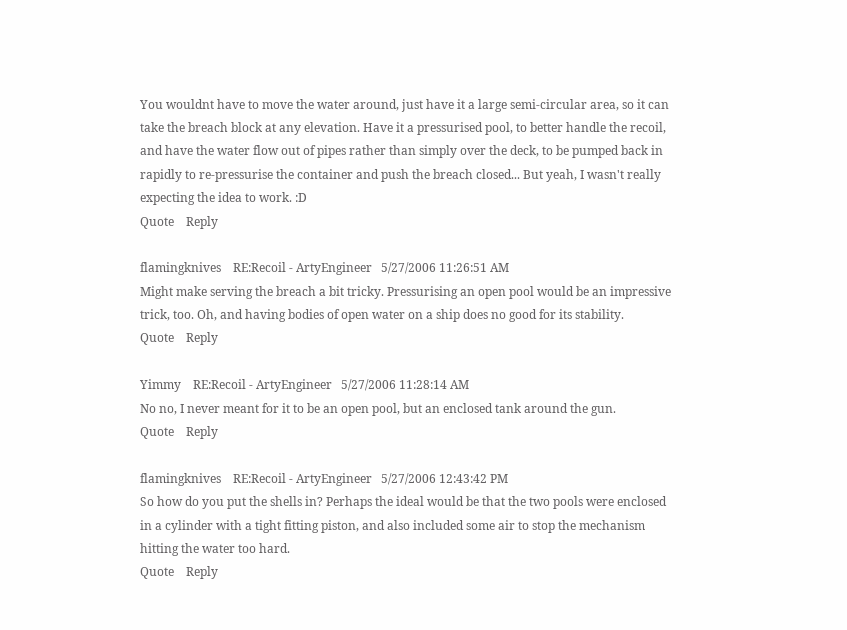You wouldnt have to move the water around, just have it a large semi-circular area, so it can take the breach block at any elevation. Have it a pressurised pool, to better handle the recoil, and have the water flow out of pipes rather than simply over the deck, to be pumped back in rapidly to re-pressurise the container and push the breach closed... But yeah, I wasn't really expecting the idea to work. :D
Quote    Reply

flamingknives    RE:Recoil - ArtyEngineer   5/27/2006 11:26:51 AM
Might make serving the breach a bit tricky. Pressurising an open pool would be an impressive trick, too. Oh, and having bodies of open water on a ship does no good for its stability.
Quote    Reply

Yimmy    RE:Recoil - ArtyEngineer   5/27/2006 11:28:14 AM
No no, I never meant for it to be an open pool, but an enclosed tank around the gun.
Quote    Reply

flamingknives    RE:Recoil - ArtyEngineer   5/27/2006 12:43:42 PM
So how do you put the shells in? Perhaps the ideal would be that the two pools were enclosed in a cylinder with a tight fitting piston, and also included some air to stop the mechanism hitting the water too hard.
Quote    Reply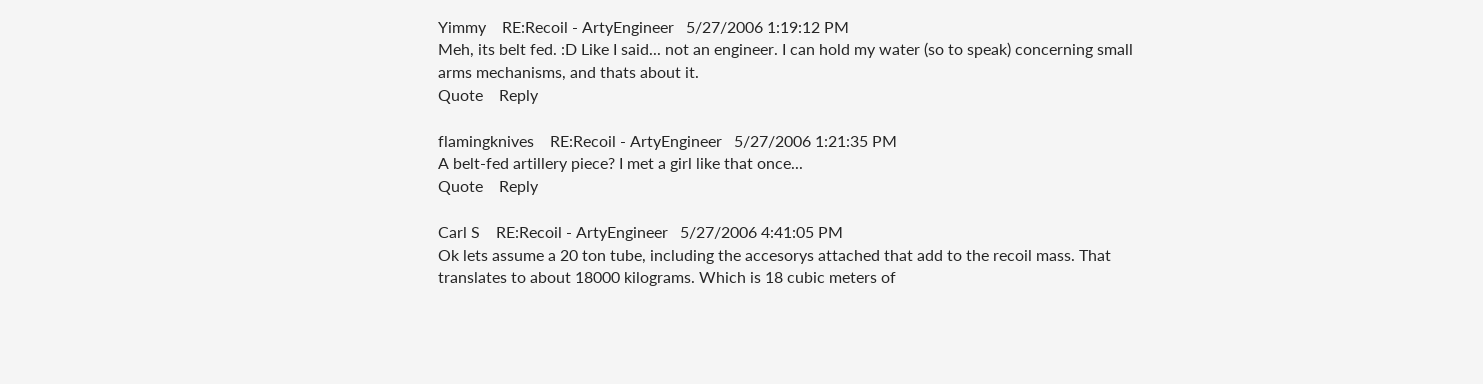Yimmy    RE:Recoil - ArtyEngineer   5/27/2006 1:19:12 PM
Meh, its belt fed. :D Like I said... not an engineer. I can hold my water (so to speak) concerning small arms mechanisms, and thats about it.
Quote    Reply

flamingknives    RE:Recoil - ArtyEngineer   5/27/2006 1:21:35 PM
A belt-fed artillery piece? I met a girl like that once...
Quote    Reply

Carl S    RE:Recoil - ArtyEngineer   5/27/2006 4:41:05 PM
Ok lets assume a 20 ton tube, including the accesorys attached that add to the recoil mass. That translates to about 18000 kilograms. Which is 18 cubic meters of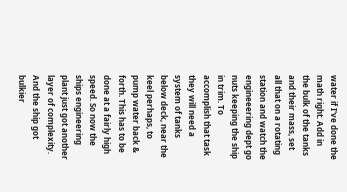water if I've done the math right. Add in the bulk of the tanks and their mass, set all that on a rotating station and watch the engineeering dept go nuts keeping the ship in trim. To accomplish that task they will need a system of tanks below deck, near the keel perhaps, to pump water back & forth. This has to be done at a fairly high speed. So now the ships engineering plant just got another layer of complexity. And the ship got bulkier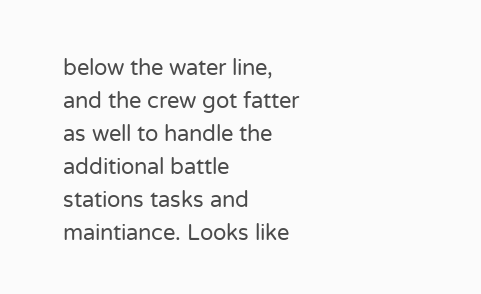below the water line, and the crew got fatter as well to handle the additional battle stations tasks and maintiance. Looks like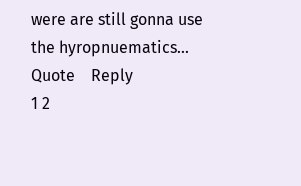were are still gonna use the hyropnuematics...
Quote    Reply
1 2